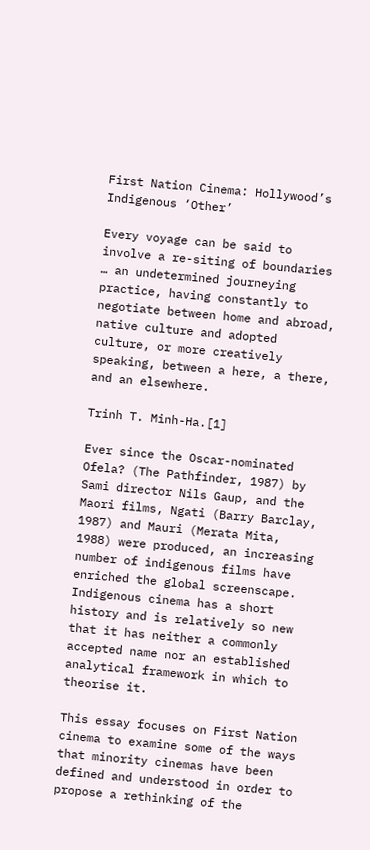First Nation Cinema: Hollywood’s Indigenous ‘Other’

Every voyage can be said to involve a re-siting of boundaries … an undetermined journeying practice, having constantly to negotiate between home and abroad, native culture and adopted culture, or more creatively speaking, between a here, a there, and an elsewhere.

Trinh T. Minh-Ha.[1]

Ever since the Oscar-nominated Ofela? (The Pathfinder, 1987) by Sami director Nils Gaup, and the Maori films, Ngati (Barry Barclay, 1987) and Mauri (Merata Mita, 1988) were produced, an increasing number of indigenous films have enriched the global screenscape.  Indigenous cinema has a short history and is relatively so new that it has neither a commonly accepted name nor an established analytical framework in which to theorise it.

This essay focuses on First Nation cinema to examine some of the ways that minority cinemas have been defined and understood in order to propose a rethinking of the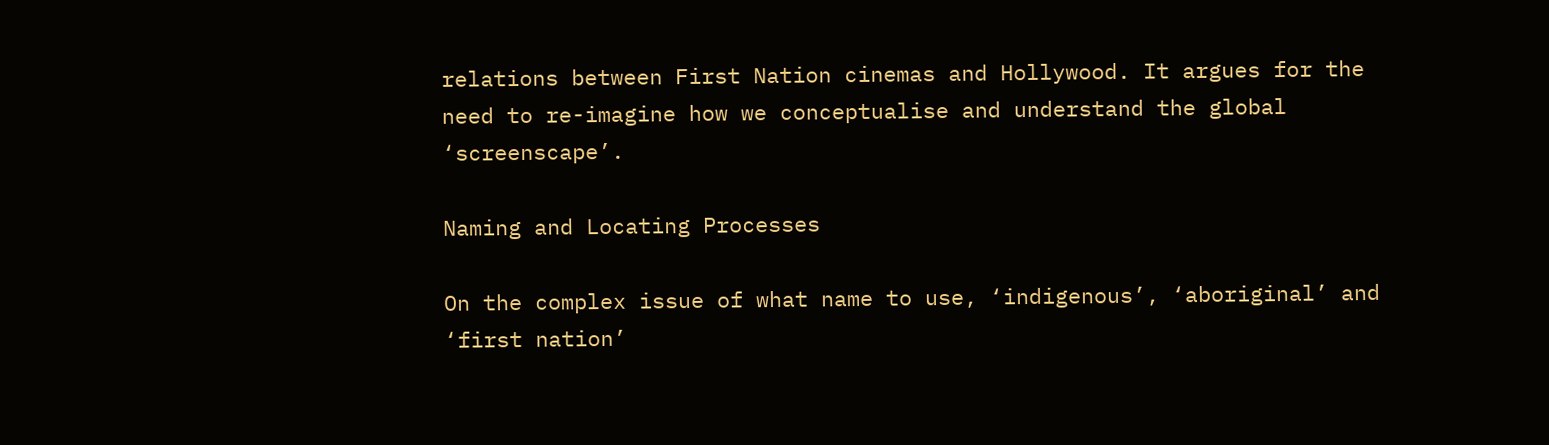relations between First Nation cinemas and Hollywood. It argues for the need to re-imagine how we conceptualise and understand the global ‘screenscape’.

Naming and Locating Processes

On the complex issue of what name to use, ‘indigenous’, ‘aboriginal’ and ‘first nation’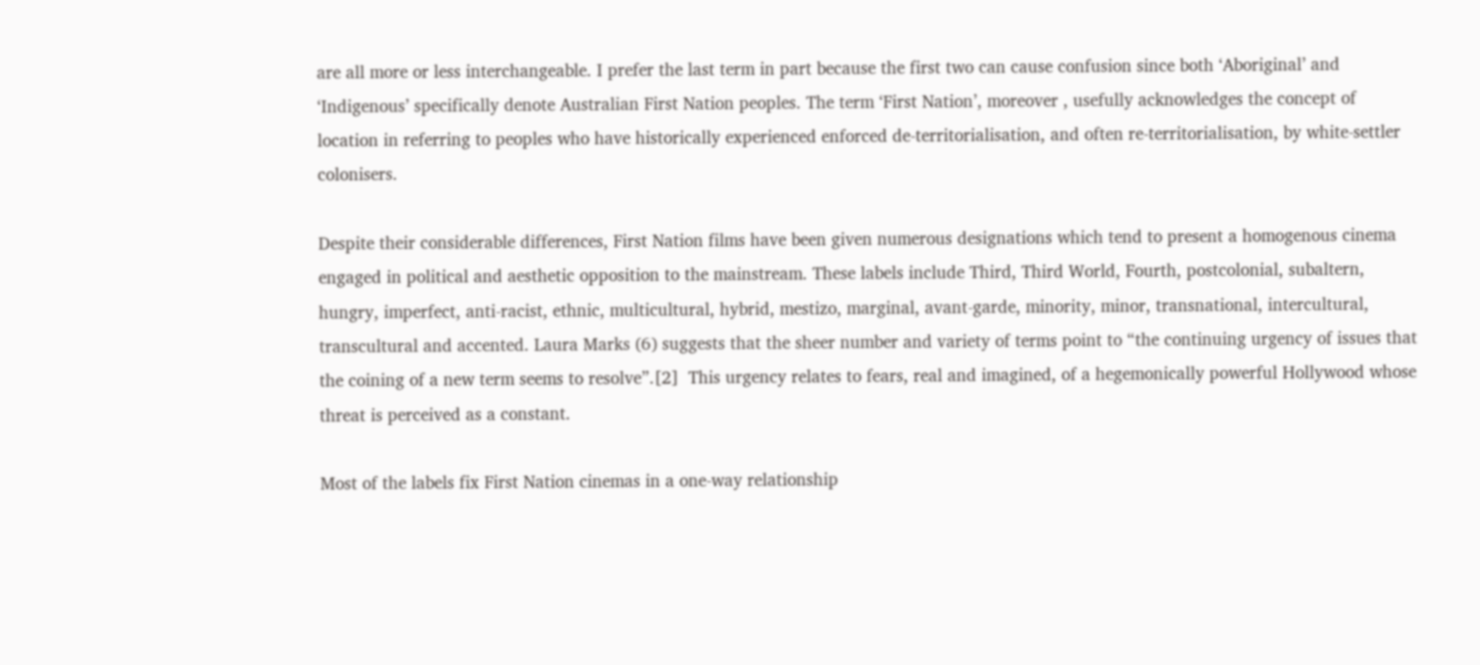are all more or less interchangeable. I prefer the last term in part because the first two can cause confusion since both ‘Aboriginal’ and ‘Indigenous’ specifically denote Australian First Nation peoples. The term ‘First Nation’, moreover , usefully acknowledges the concept of location in referring to peoples who have historically experienced enforced de-territorialisation, and often re-territorialisation, by white-settler colonisers.

Despite their considerable differences, First Nation films have been given numerous designations which tend to present a homogenous cinema engaged in political and aesthetic opposition to the mainstream. These labels include Third, Third World, Fourth, postcolonial, subaltern, hungry, imperfect, anti-racist, ethnic, multicultural, hybrid, mestizo, marginal, avant-garde, minority, minor, transnational, intercultural, transcultural and accented. Laura Marks (6) suggests that the sheer number and variety of terms point to “the continuing urgency of issues that the coining of a new term seems to resolve”.[2]  This urgency relates to fears, real and imagined, of a hegemonically powerful Hollywood whose threat is perceived as a constant.

Most of the labels fix First Nation cinemas in a one-way relationship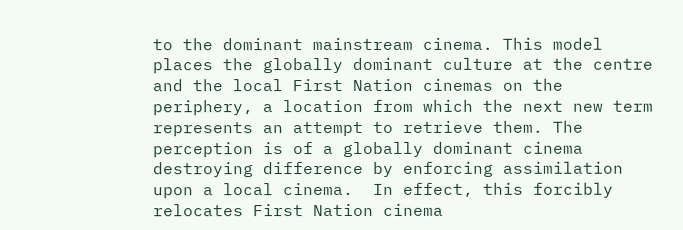to the dominant mainstream cinema. This model places the globally dominant culture at the centre and the local First Nation cinemas on the periphery, a location from which the next new term represents an attempt to retrieve them. The perception is of a globally dominant cinema destroying difference by enforcing assimilation upon a local cinema.  In effect, this forcibly relocates First Nation cinema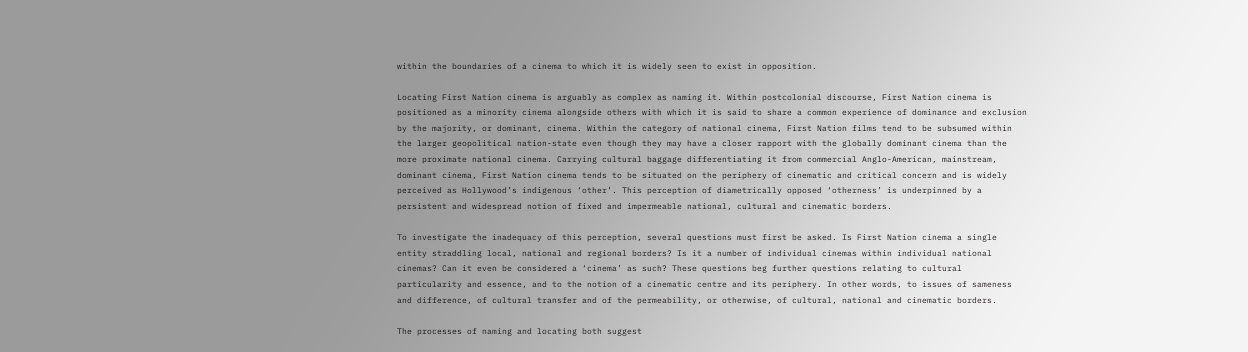within the boundaries of a cinema to which it is widely seen to exist in opposition.

Locating First Nation cinema is arguably as complex as naming it. Within postcolonial discourse, First Nation cinema is positioned as a minority cinema alongside others with which it is said to share a common experience of dominance and exclusion by the majority, or dominant, cinema. Within the category of national cinema, First Nation films tend to be subsumed within the larger geopolitical nation-state even though they may have a closer rapport with the globally dominant cinema than the more proximate national cinema. Carrying cultural baggage differentiating it from commercial Anglo-American, mainstream, dominant cinema, First Nation cinema tends to be situated on the periphery of cinematic and critical concern and is widely perceived as Hollywood’s indigenous ‘other’. This perception of diametrically opposed ‘otherness’ is underpinned by a persistent and widespread notion of fixed and impermeable national, cultural and cinematic borders.

To investigate the inadequacy of this perception, several questions must first be asked. Is First Nation cinema a single entity straddling local, national and regional borders? Is it a number of individual cinemas within individual national cinemas? Can it even be considered a ‘cinema’ as such? These questions beg further questions relating to cultural particularity and essence, and to the notion of a cinematic centre and its periphery. In other words, to issues of sameness and difference, of cultural transfer and of the permeability, or otherwise, of cultural, national and cinematic borders.

The processes of naming and locating both suggest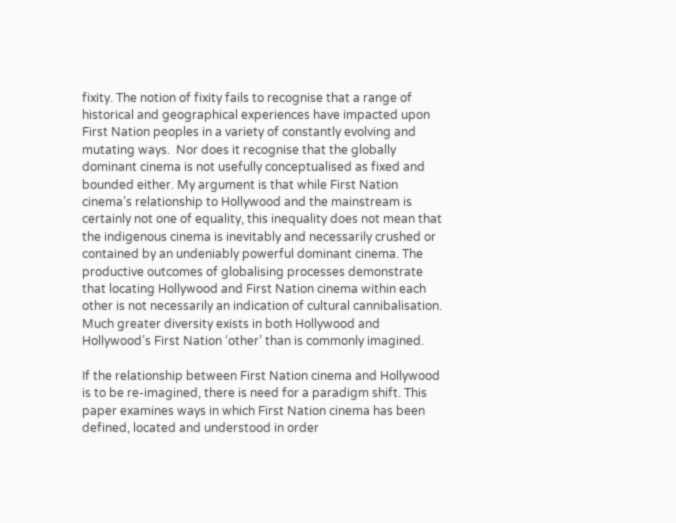fixity. The notion of fixity fails to recognise that a range of historical and geographical experiences have impacted upon First Nation peoples in a variety of constantly evolving and mutating ways.  Nor does it recognise that the globally dominant cinema is not usefully conceptualised as fixed and bounded either. My argument is that while First Nation cinema’s relationship to Hollywood and the mainstream is certainly not one of equality, this inequality does not mean that the indigenous cinema is inevitably and necessarily crushed or contained by an undeniably powerful dominant cinema. The productive outcomes of globalising processes demonstrate that locating Hollywood and First Nation cinema within each other is not necessarily an indication of cultural cannibalisation. Much greater diversity exists in both Hollywood and Hollywood’s First Nation ‘other’ than is commonly imagined.

If the relationship between First Nation cinema and Hollywood is to be re-imagined, there is need for a paradigm shift. This paper examines ways in which First Nation cinema has been defined, located and understood in order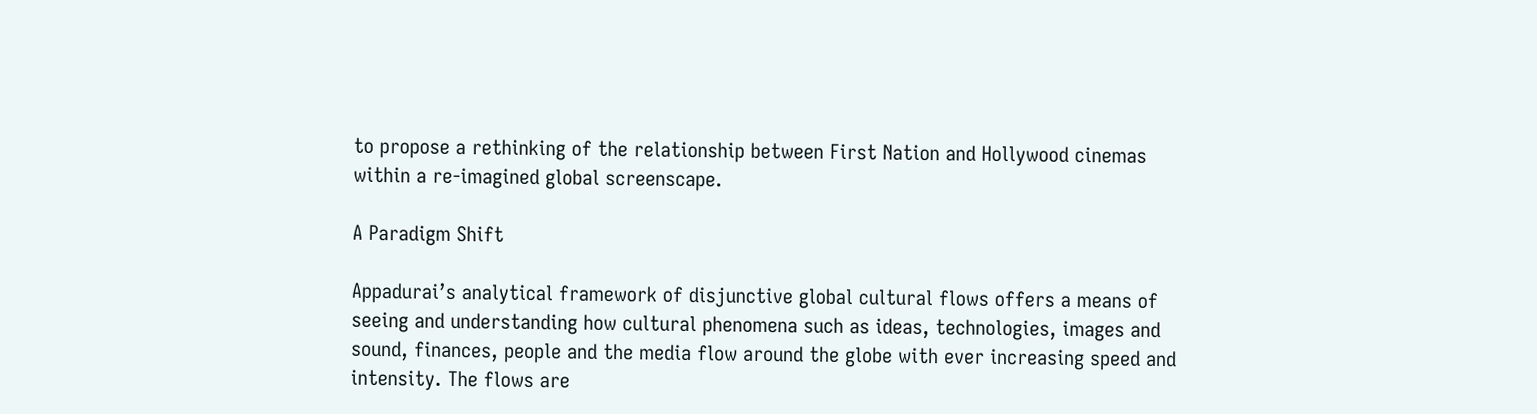to propose a rethinking of the relationship between First Nation and Hollywood cinemas within a re-imagined global screenscape.

A Paradigm Shift

Appadurai’s analytical framework of disjunctive global cultural flows offers a means of seeing and understanding how cultural phenomena such as ideas, technologies, images and sound, finances, people and the media flow around the globe with ever increasing speed and intensity. The flows are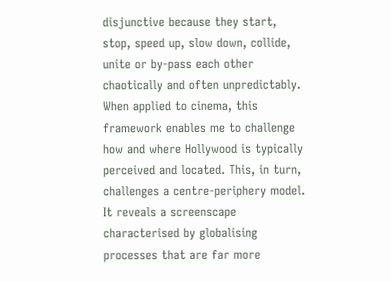disjunctive because they start, stop, speed up, slow down, collide, unite or by-pass each other chaotically and often unpredictably. When applied to cinema, this framework enables me to challenge how and where Hollywood is typically perceived and located. This, in turn, challenges a centre-periphery model. It reveals a screenscape characterised by globalising processes that are far more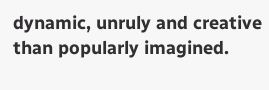dynamic, unruly and creative than popularly imagined.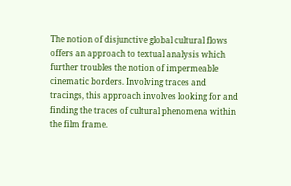The notion of disjunctive global cultural flows offers an approach to textual analysis which further troubles the notion of impermeable cinematic borders. Involving traces and tracings, this approach involves looking for and finding the traces of cultural phenomena within the film frame.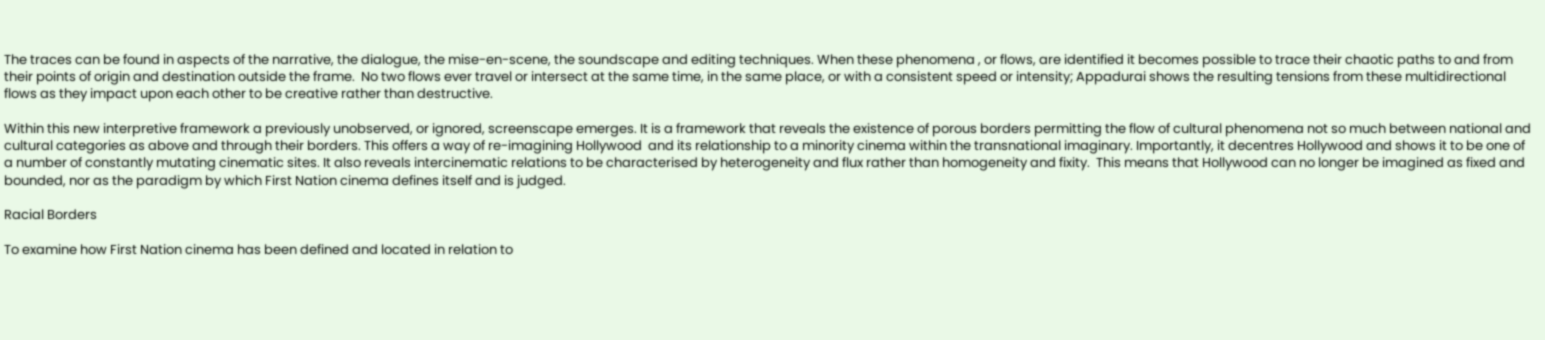The traces can be found in aspects of the narrative, the dialogue, the mise-en-scene, the soundscape and editing techniques. When these phenomena , or flows, are identified it becomes possible to trace their chaotic paths to and from their points of origin and destination outside the frame.  No two flows ever travel or intersect at the same time, in the same place, or with a consistent speed or intensity; Appadurai shows the resulting tensions from these multidirectional flows as they impact upon each other to be creative rather than destructive.

Within this new interpretive framework a previously unobserved, or ignored, screenscape emerges. It is a framework that reveals the existence of porous borders permitting the flow of cultural phenomena not so much between national and cultural categories as above and through their borders. This offers a way of re-imagining Hollywood  and its relationship to a minority cinema within the transnational imaginary. Importantly, it decentres Hollywood and shows it to be one of a number of constantly mutating cinematic sites. It also reveals intercinematic relations to be characterised by heterogeneity and flux rather than homogeneity and fixity.  This means that Hollywood can no longer be imagined as fixed and bounded, nor as the paradigm by which First Nation cinema defines itself and is judged.

Racial Borders

To examine how First Nation cinema has been defined and located in relation to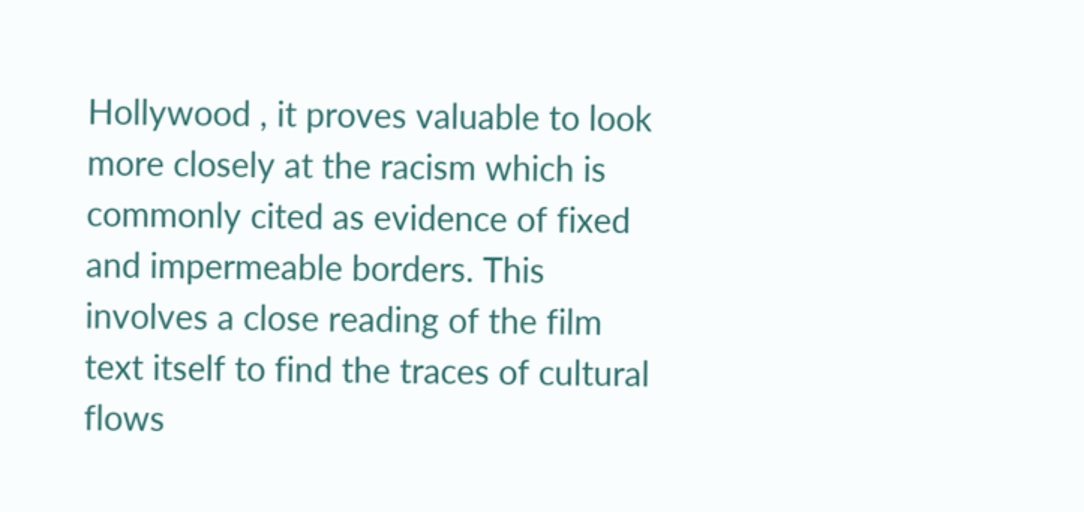Hollywood , it proves valuable to look more closely at the racism which is commonly cited as evidence of fixed and impermeable borders. This involves a close reading of the film text itself to find the traces of cultural flows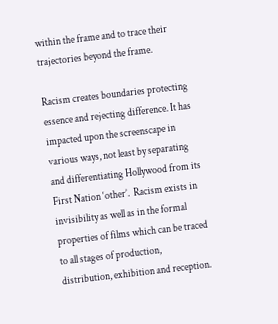within the frame and to trace their trajectories beyond the frame.

Racism creates boundaries protecting essence and rejecting difference. It has impacted upon the screenscape in various ways, not least by separating and differentiating Hollywood from its First Nation ‘other’.  Racism exists in invisibility as well as in the formal properties of films which can be traced to all stages of production, distribution, exhibition and reception.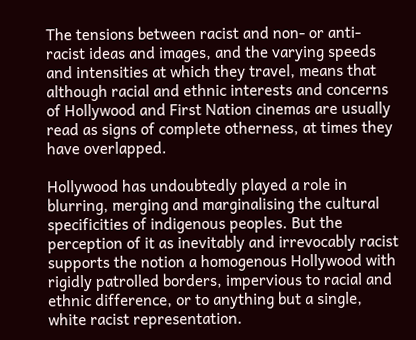The tensions between racist and non- or anti-racist ideas and images, and the varying speeds and intensities at which they travel, means that although racial and ethnic interests and concerns of Hollywood and First Nation cinemas are usually read as signs of complete otherness, at times they have overlapped.

Hollywood has undoubtedly played a role in blurring, merging and marginalising the cultural specificities of indigenous peoples. But the perception of it as inevitably and irrevocably racist supports the notion a homogenous Hollywood with rigidly patrolled borders, impervious to racial and ethnic difference, or to anything but a single, white racist representation.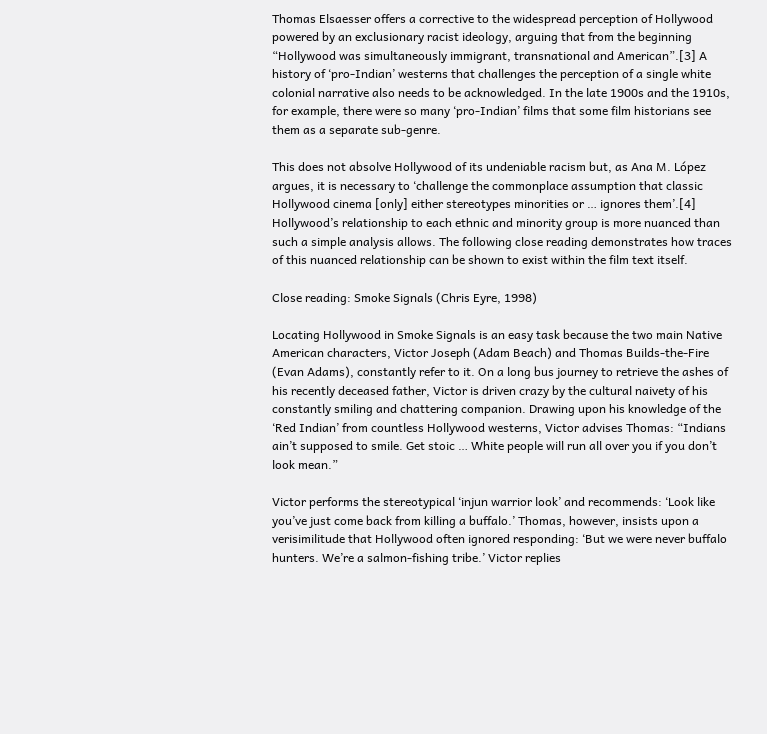Thomas Elsaesser offers a corrective to the widespread perception of Hollywood powered by an exclusionary racist ideology, arguing that from the beginning “Hollywood was simultaneously immigrant, transnational and American”.[3] A history of ‘pro-Indian’ westerns that challenges the perception of a single white colonial narrative also needs to be acknowledged. In the late 1900s and the 1910s, for example, there were so many ‘pro-Indian’ films that some film historians see them as a separate sub-genre.

This does not absolve Hollywood of its undeniable racism but, as Ana M. López argues, it is necessary to ‘challenge the commonplace assumption that classic Hollywood cinema [only] either stereotypes minorities or … ignores them’.[4] Hollywood’s relationship to each ethnic and minority group is more nuanced than such a simple analysis allows. The following close reading demonstrates how traces of this nuanced relationship can be shown to exist within the film text itself.

Close reading: Smoke Signals (Chris Eyre, 1998)

Locating Hollywood in Smoke Signals is an easy task because the two main Native American characters, Victor Joseph (Adam Beach) and Thomas Builds-the-Fire (Evan Adams), constantly refer to it. On a long bus journey to retrieve the ashes of his recently deceased father, Victor is driven crazy by the cultural naivety of his constantly smiling and chattering companion. Drawing upon his knowledge of the ‘Red Indian’ from countless Hollywood westerns, Victor advises Thomas: “Indians ain’t supposed to smile. Get stoic … White people will run all over you if you don’t look mean.”

Victor performs the stereotypical ‘injun warrior look’ and recommends: ‘Look like you’ve just come back from killing a buffalo.’ Thomas, however, insists upon a verisimilitude that Hollywood often ignored responding: ‘But we were never buffalo hunters. We’re a salmon-fishing tribe.’ Victor replies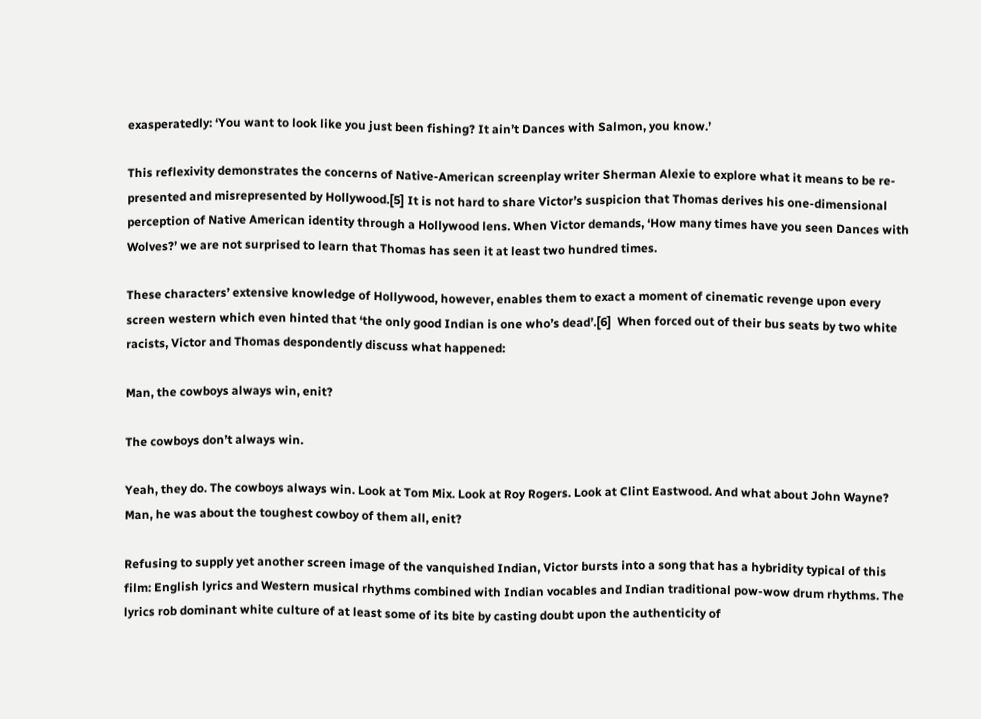exasperatedly: ‘You want to look like you just been fishing? It ain’t Dances with Salmon, you know.’

This reflexivity demonstrates the concerns of Native-American screenplay writer Sherman Alexie to explore what it means to be re-presented and misrepresented by Hollywood.[5] It is not hard to share Victor’s suspicion that Thomas derives his one-dimensional perception of Native American identity through a Hollywood lens. When Victor demands, ‘How many times have you seen Dances with Wolves?’ we are not surprised to learn that Thomas has seen it at least two hundred times.

These characters’ extensive knowledge of Hollywood, however, enables them to exact a moment of cinematic revenge upon every screen western which even hinted that ‘the only good Indian is one who’s dead’.[6]  When forced out of their bus seats by two white racists, Victor and Thomas despondently discuss what happened:

Man, the cowboys always win, enit?

The cowboys don’t always win.

Yeah, they do. The cowboys always win. Look at Tom Mix. Look at Roy Rogers. Look at Clint Eastwood. And what about John Wayne? Man, he was about the toughest cowboy of them all, enit?

Refusing to supply yet another screen image of the vanquished Indian, Victor bursts into a song that has a hybridity typical of this film: English lyrics and Western musical rhythms combined with Indian vocables and Indian traditional pow-wow drum rhythms. The lyrics rob dominant white culture of at least some of its bite by casting doubt upon the authenticity of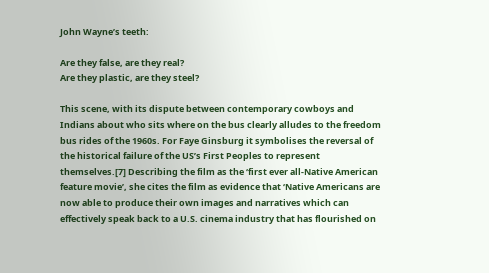John Wayne’s teeth:

Are they false, are they real?
Are they plastic, are they steel?

This scene, with its dispute between contemporary cowboys and Indians about who sits where on the bus clearly alludes to the freedom bus rides of the 1960s. For Faye Ginsburg it symbolises the reversal of the historical failure of the US’s First Peoples to represent themselves.[7] Describing the film as the ‘first ever all-Native American feature movie’, she cites the film as evidence that ‘Native Americans are now able to produce their own images and narratives which can effectively speak back to a U.S. cinema industry that has flourished on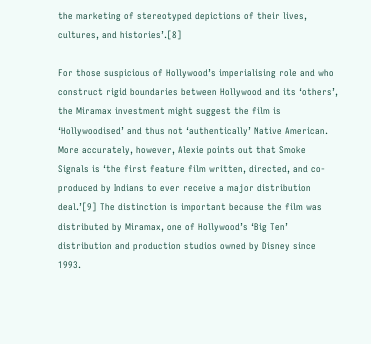the marketing of stereotyped depictions of their lives, cultures, and histories’.[8]

For those suspicious of Hollywood’s imperialising role and who construct rigid boundaries between Hollywood and its ‘others’, the Miramax investment might suggest the film is ‘Hollywoodised’ and thus not ‘authentically’ Native American. More accurately, however, Alexie points out that Smoke Signals is ‘the first feature film written, directed, and co-produced by Indians to ever receive a major distribution deal.’[9] The distinction is important because the film was distributed by Miramax, one of Hollywood’s ‘Big Ten’ distribution and production studios owned by Disney since 1993.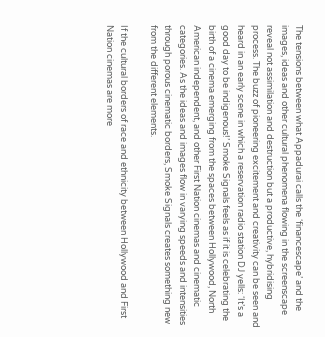The tensions between what Appadurai calls the ‘financescape’ and the images, ideas and other cultural phenomena flowing in the screenscape reveal not assimilation and destruction but a productive, hybridising process. The buzz of pioneering excitement and creativity can be seen and heard in an early scene in which a reservation radio station DJ yells: ‘It’s a good day to be indigenous!’ Smoke Signals feels as if it is celebrating the birth of a cinema emerging from the spaces between Hollywood, North American independent, and other First Nation cinemas and cinematic categories. As the ideas and images flow in varying speeds and intensities through porous cinematic borders, Smoke Signals creates something new from the different elements.

If the cultural borders of race and ethnicity between Hollywood and First Nation cinemas are more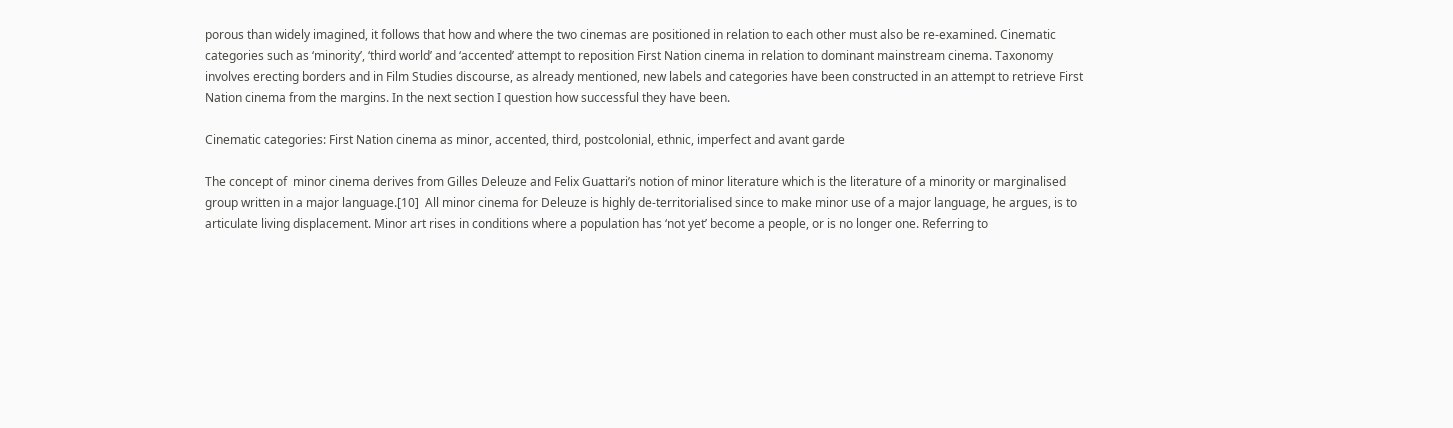porous than widely imagined, it follows that how and where the two cinemas are positioned in relation to each other must also be re-examined. Cinematic categories such as ‘minority’, ‘third world’ and ‘accented’ attempt to reposition First Nation cinema in relation to dominant mainstream cinema. Taxonomy involves erecting borders and in Film Studies discourse, as already mentioned, new labels and categories have been constructed in an attempt to retrieve First Nation cinema from the margins. In the next section I question how successful they have been.

Cinematic categories: First Nation cinema as minor, accented, third, postcolonial, ethnic, imperfect and avant garde

The concept of  minor cinema derives from Gilles Deleuze and Felix Guattari’s notion of minor literature which is the literature of a minority or marginalised group written in a major language.[10]  All minor cinema for Deleuze is highly de-territorialised since to make minor use of a major language, he argues, is to articulate living displacement. Minor art rises in conditions where a population has ‘not yet’ become a people, or is no longer one. Referring to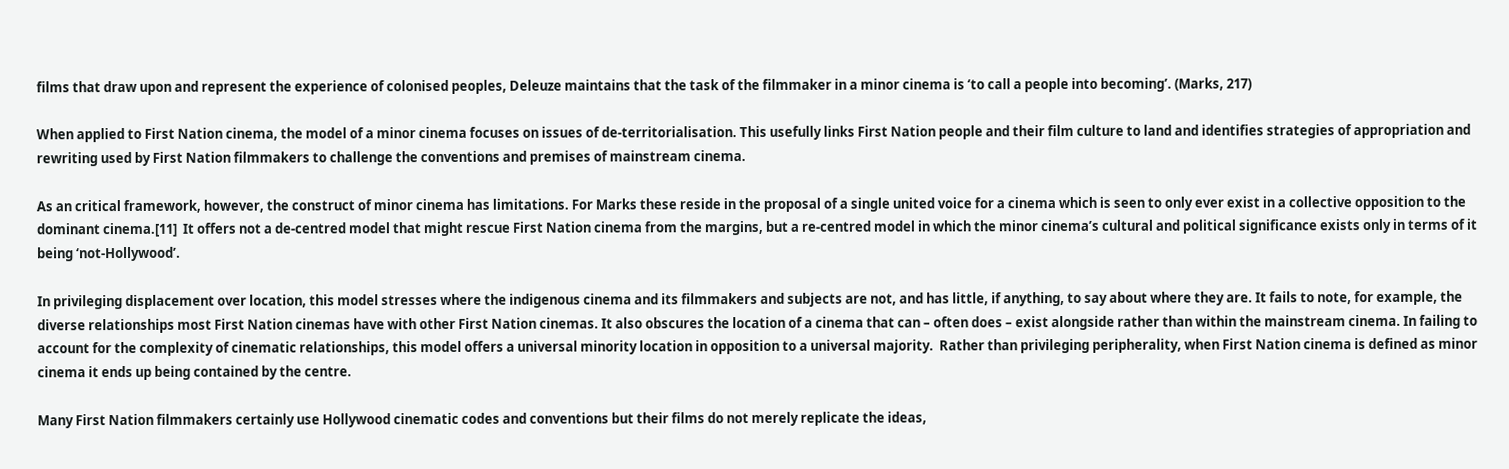films that draw upon and represent the experience of colonised peoples, Deleuze maintains that the task of the filmmaker in a minor cinema is ‘to call a people into becoming’. (Marks, 217)

When applied to First Nation cinema, the model of a minor cinema focuses on issues of de-territorialisation. This usefully links First Nation people and their film culture to land and identifies strategies of appropriation and rewriting used by First Nation filmmakers to challenge the conventions and premises of mainstream cinema.

As an critical framework, however, the construct of minor cinema has limitations. For Marks these reside in the proposal of a single united voice for a cinema which is seen to only ever exist in a collective opposition to the dominant cinema.[11]  It offers not a de-centred model that might rescue First Nation cinema from the margins, but a re-centred model in which the minor cinema’s cultural and political significance exists only in terms of it being ‘not-Hollywood’.

In privileging displacement over location, this model stresses where the indigenous cinema and its filmmakers and subjects are not, and has little, if anything, to say about where they are. It fails to note, for example, the diverse relationships most First Nation cinemas have with other First Nation cinemas. It also obscures the location of a cinema that can – often does – exist alongside rather than within the mainstream cinema. In failing to account for the complexity of cinematic relationships, this model offers a universal minority location in opposition to a universal majority.  Rather than privileging peripherality, when First Nation cinema is defined as minor cinema it ends up being contained by the centre.

Many First Nation filmmakers certainly use Hollywood cinematic codes and conventions but their films do not merely replicate the ideas,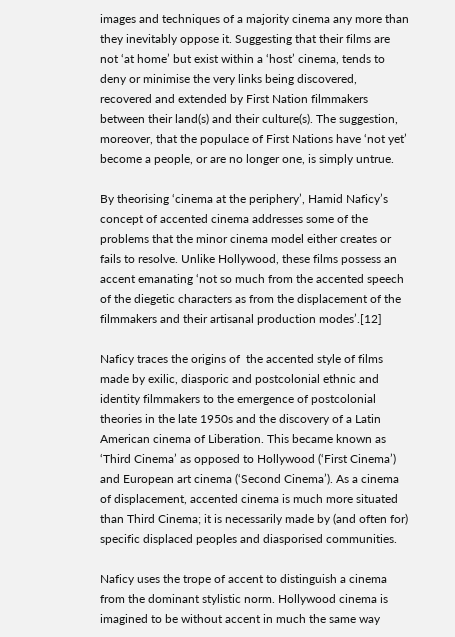images and techniques of a majority cinema any more than they inevitably oppose it. Suggesting that their films are not ‘at home’ but exist within a ‘host’ cinema, tends to deny or minimise the very links being discovered, recovered and extended by First Nation filmmakers between their land(s) and their culture(s). The suggestion, moreover, that the populace of First Nations have ‘not yet’ become a people, or are no longer one, is simply untrue.

By theorising ‘cinema at the periphery’, Hamid Naficy’s concept of accented cinema addresses some of the problems that the minor cinema model either creates or fails to resolve. Unlike Hollywood, these films possess an accent emanating ‘not so much from the accented speech of the diegetic characters as from the displacement of the filmmakers and their artisanal production modes’.[12]

Naficy traces the origins of  the accented style of films made by exilic, diasporic and postcolonial ethnic and identity filmmakers to the emergence of postcolonial theories in the late 1950s and the discovery of a Latin American cinema of Liberation. This became known as ‘Third Cinema’ as opposed to Hollywood (‘First Cinema’) and European art cinema (‘Second Cinema’). As a cinema of displacement, accented cinema is much more situated than Third Cinema; it is necessarily made by (and often for) specific displaced peoples and diasporised communities.

Naficy uses the trope of accent to distinguish a cinema from the dominant stylistic norm. Hollywood cinema is imagined to be without accent in much the same way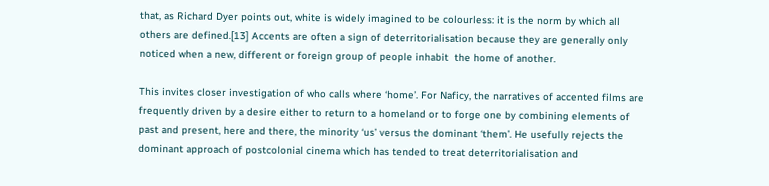that, as Richard Dyer points out, white is widely imagined to be colourless: it is the norm by which all others are defined.[13] Accents are often a sign of deterritorialisation because they are generally only noticed when a new, different or foreign group of people inhabit  the home of another.

This invites closer investigation of who calls where ‘home’. For Naficy, the narratives of accented films are frequently driven by a desire either to return to a homeland or to forge one by combining elements of past and present, here and there, the minority ‘us’ versus the dominant ‘them’. He usefully rejects the dominant approach of postcolonial cinema which has tended to treat deterritorialisation and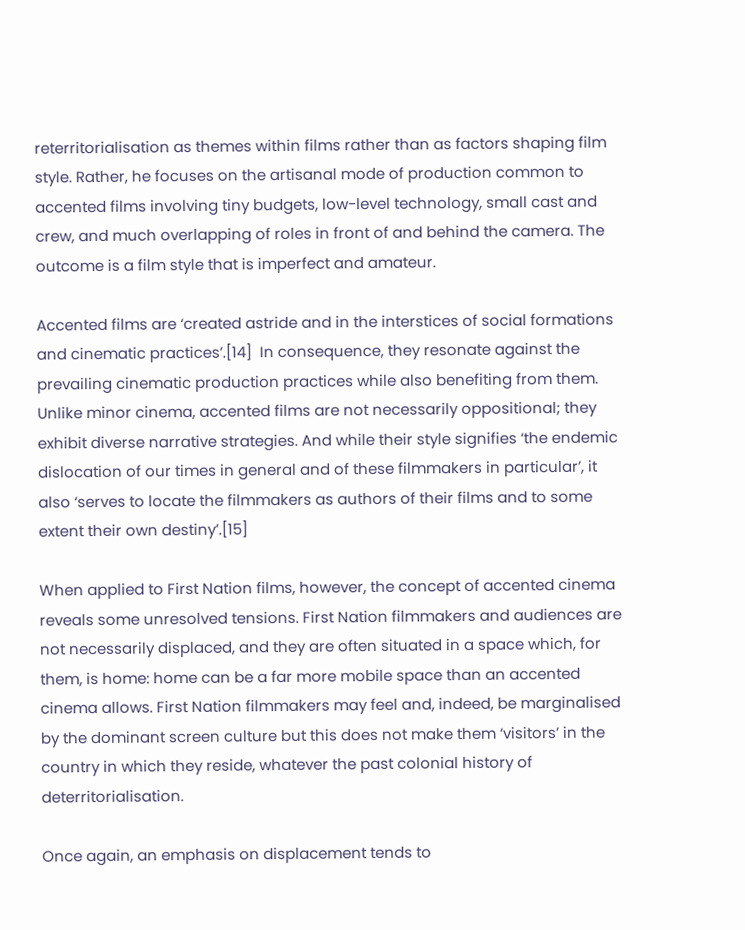reterritorialisation as themes within films rather than as factors shaping film style. Rather, he focuses on the artisanal mode of production common to accented films involving tiny budgets, low-level technology, small cast and crew, and much overlapping of roles in front of and behind the camera. The outcome is a film style that is imperfect and amateur.

Accented films are ‘created astride and in the interstices of social formations and cinematic practices’.[14]  In consequence, they resonate against the prevailing cinematic production practices while also benefiting from them. Unlike minor cinema, accented films are not necessarily oppositional; they exhibit diverse narrative strategies. And while their style signifies ‘the endemic dislocation of our times in general and of these filmmakers in particular’, it also ‘serves to locate the filmmakers as authors of their films and to some extent their own destiny’.[15]

When applied to First Nation films, however, the concept of accented cinema reveals some unresolved tensions. First Nation filmmakers and audiences are not necessarily displaced, and they are often situated in a space which, for them, is home: home can be a far more mobile space than an accented cinema allows. First Nation filmmakers may feel and, indeed, be marginalised by the dominant screen culture but this does not make them ‘visitors’ in the country in which they reside, whatever the past colonial history of deterritorialisation.

Once again, an emphasis on displacement tends to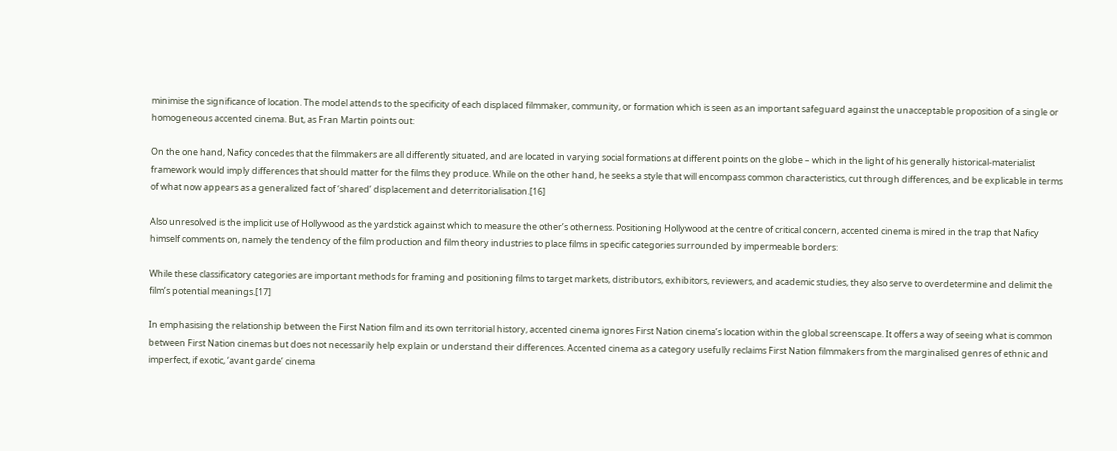minimise the significance of location. The model attends to the specificity of each displaced filmmaker, community, or formation which is seen as an important safeguard against the unacceptable proposition of a single or homogeneous accented cinema. But, as Fran Martin points out:

On the one hand, Naficy concedes that the filmmakers are all differently situated, and are located in varying social formations at different points on the globe – which in the light of his generally historical-materialist framework would imply differences that should matter for the films they produce. While on the other hand, he seeks a style that will encompass common characteristics, cut through differences, and be explicable in terms of what now appears as a generalized fact of ‘shared’ displacement and deterritorialisation.[16]

Also unresolved is the implicit use of Hollywood as the yardstick against which to measure the other’s otherness. Positioning Hollywood at the centre of critical concern, accented cinema is mired in the trap that Naficy himself comments on, namely the tendency of the film production and film theory industries to place films in specific categories surrounded by impermeable borders:

While these classificatory categories are important methods for framing and positioning films to target markets, distributors, exhibitors, reviewers, and academic studies, they also serve to overdetermine and delimit the film’s potential meanings.[17]

In emphasising the relationship between the First Nation film and its own territorial history, accented cinema ignores First Nation cinema’s location within the global screenscape. It offers a way of seeing what is common between First Nation cinemas but does not necessarily help explain or understand their differences. Accented cinema as a category usefully reclaims First Nation filmmakers from the marginalised genres of ethnic and imperfect, if exotic, ‘avant garde’ cinema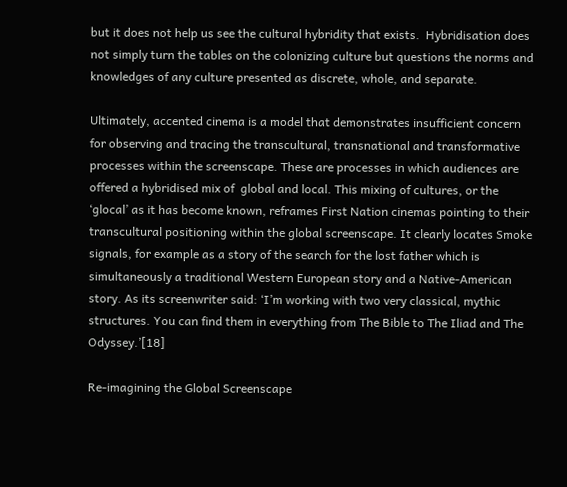but it does not help us see the cultural hybridity that exists.  Hybridisation does not simply turn the tables on the colonizing culture but questions the norms and knowledges of any culture presented as discrete, whole, and separate.

Ultimately, accented cinema is a model that demonstrates insufficient concern for observing and tracing the transcultural, transnational and transformative processes within the screenscape. These are processes in which audiences are offered a hybridised mix of  global and local. This mixing of cultures, or the ‘glocal’ as it has become known, reframes First Nation cinemas pointing to their transcultural positioning within the global screenscape. It clearly locates Smoke signals, for example as a story of the search for the lost father which is simultaneously a traditional Western European story and a Native-American story. As its screenwriter said: ‘I’m working with two very classical, mythic structures. You can find them in everything from The Bible to The Iliad and The Odyssey.’[18]

Re-imagining the Global Screenscape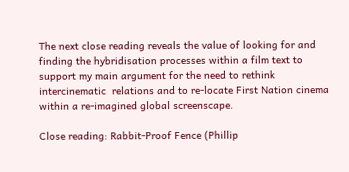The next close reading reveals the value of looking for and finding the hybridisation processes within a film text to support my main argument for the need to rethink intercinematic  relations and to re-locate First Nation cinema within a re-imagined global screenscape.

Close reading: Rabbit-Proof Fence (Phillip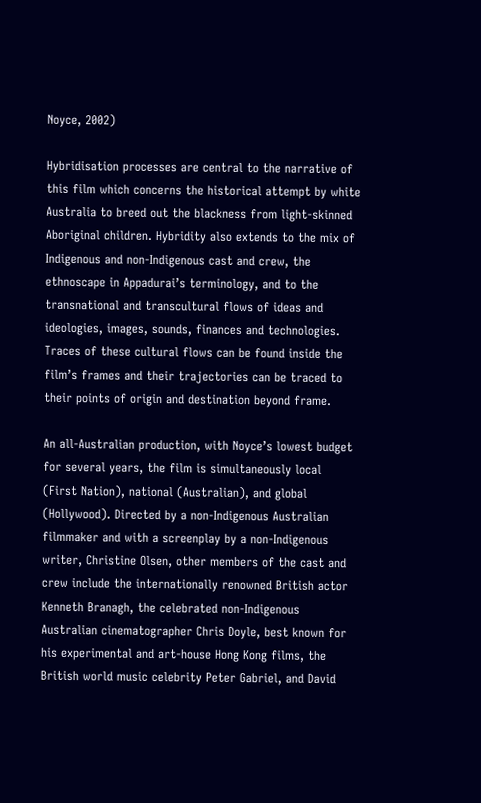Noyce, 2002)

Hybridisation processes are central to the narrative of this film which concerns the historical attempt by white Australia to breed out the blackness from light-skinned Aboriginal children. Hybridity also extends to the mix of Indigenous and non-Indigenous cast and crew, the ethnoscape in Appadurai’s terminology, and to the transnational and transcultural flows of ideas and ideologies, images, sounds, finances and technologies. Traces of these cultural flows can be found inside the film’s frames and their trajectories can be traced to their points of origin and destination beyond frame.

An all-Australian production, with Noyce’s lowest budget for several years, the film is simultaneously local (First Nation), national (Australian), and global (Hollywood). Directed by a non-Indigenous Australian filmmaker and with a screenplay by a non-Indigenous writer, Christine Olsen, other members of the cast and crew include the internationally renowned British actor Kenneth Branagh, the celebrated non-Indigenous Australian cinematographer Chris Doyle, best known for his experimental and art-house Hong Kong films, the British world music celebrity Peter Gabriel, and David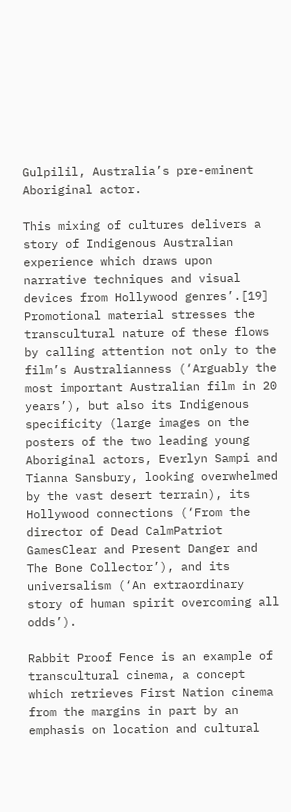Gulpilil, Australia’s pre-eminent Aboriginal actor.

This mixing of cultures delivers a story of Indigenous Australian experience which draws upon narrative techniques and visual devices from Hollywood genres’.[19] Promotional material stresses the transcultural nature of these flows by calling attention not only to the film’s Australianness (‘Arguably the most important Australian film in 20 years’), but also its Indigenous specificity (large images on the posters of the two leading young Aboriginal actors, Everlyn Sampi and Tianna Sansbury, looking overwhelmed by the vast desert terrain), its Hollywood connections (‘From the director of Dead CalmPatriot GamesClear and Present Danger and The Bone Collector’), and its universalism (‘An extraordinary story of human spirit overcoming all odds’).

Rabbit Proof Fence is an example of transcultural cinema, a concept which retrieves First Nation cinema from the margins in part by an emphasis on location and cultural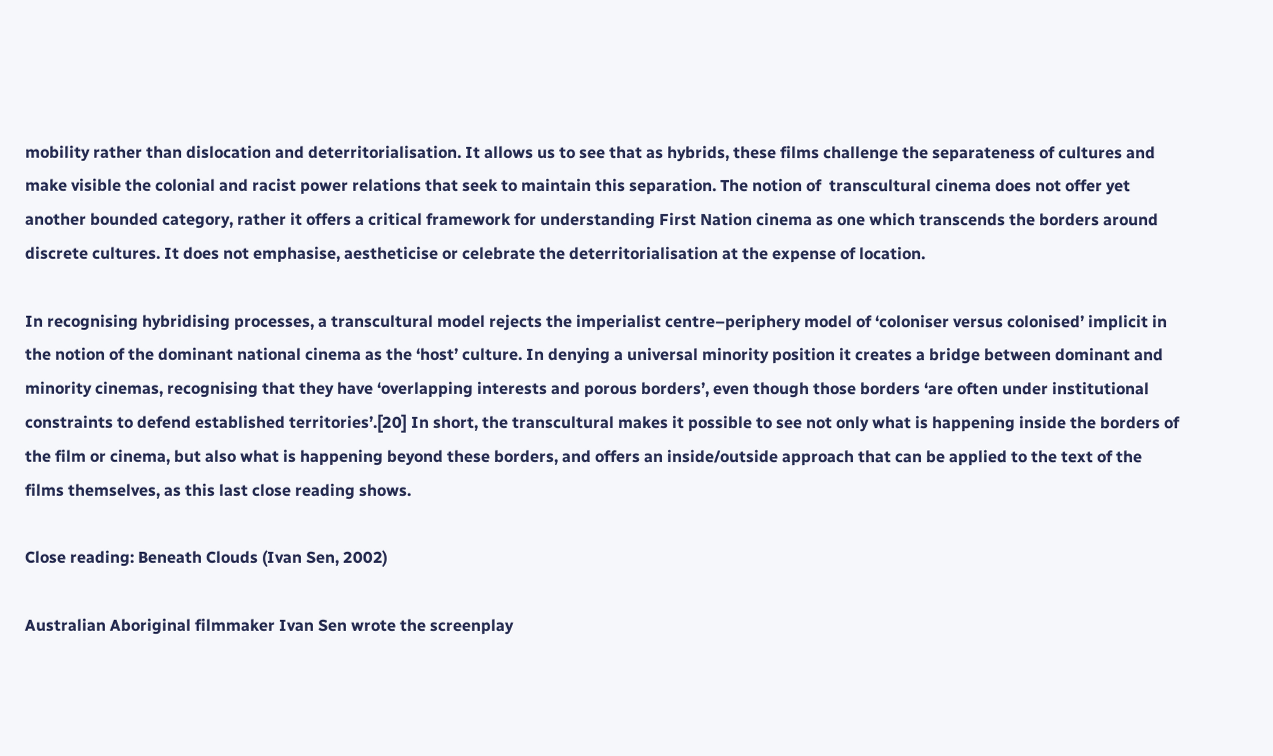mobility rather than dislocation and deterritorialisation. It allows us to see that as hybrids, these films challenge the separateness of cultures and make visible the colonial and racist power relations that seek to maintain this separation. The notion of  transcultural cinema does not offer yet another bounded category, rather it offers a critical framework for understanding First Nation cinema as one which transcends the borders around discrete cultures. It does not emphasise, aestheticise or celebrate the deterritorialisation at the expense of location.

In recognising hybridising processes, a transcultural model rejects the imperialist centre–periphery model of ‘coloniser versus colonised’ implicit in the notion of the dominant national cinema as the ‘host’ culture. In denying a universal minority position it creates a bridge between dominant and minority cinemas, recognising that they have ‘overlapping interests and porous borders’, even though those borders ‘are often under institutional constraints to defend established territories’.[20] In short, the transcultural makes it possible to see not only what is happening inside the borders of the film or cinema, but also what is happening beyond these borders, and offers an inside/outside approach that can be applied to the text of the films themselves, as this last close reading shows.

Close reading: Beneath Clouds (Ivan Sen, 2002)

Australian Aboriginal filmmaker Ivan Sen wrote the screenplay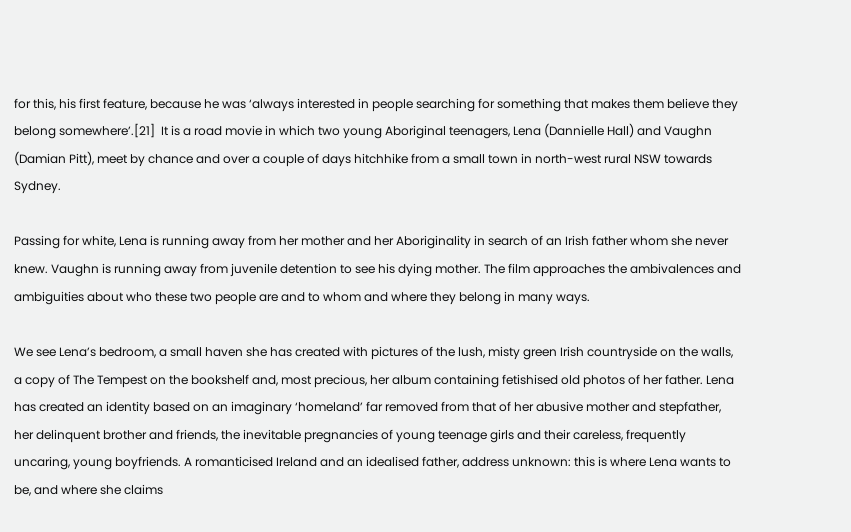for this, his first feature, because he was ‘always interested in people searching for something that makes them believe they belong somewhere’.[21]  It is a road movie in which two young Aboriginal teenagers, Lena (Dannielle Hall) and Vaughn (Damian Pitt), meet by chance and over a couple of days hitchhike from a small town in north-west rural NSW towards Sydney.

Passing for white, Lena is running away from her mother and her Aboriginality in search of an Irish father whom she never knew. Vaughn is running away from juvenile detention to see his dying mother. The film approaches the ambivalences and ambiguities about who these two people are and to whom and where they belong in many ways.

We see Lena’s bedroom, a small haven she has created with pictures of the lush, misty green Irish countryside on the walls, a copy of The Tempest on the bookshelf and, most precious, her album containing fetishised old photos of her father. Lena has created an identity based on an imaginary ‘homeland’ far removed from that of her abusive mother and stepfather, her delinquent brother and friends, the inevitable pregnancies of young teenage girls and their careless, frequently uncaring, young boyfriends. A romanticised Ireland and an idealised father, address unknown: this is where Lena wants to be, and where she claims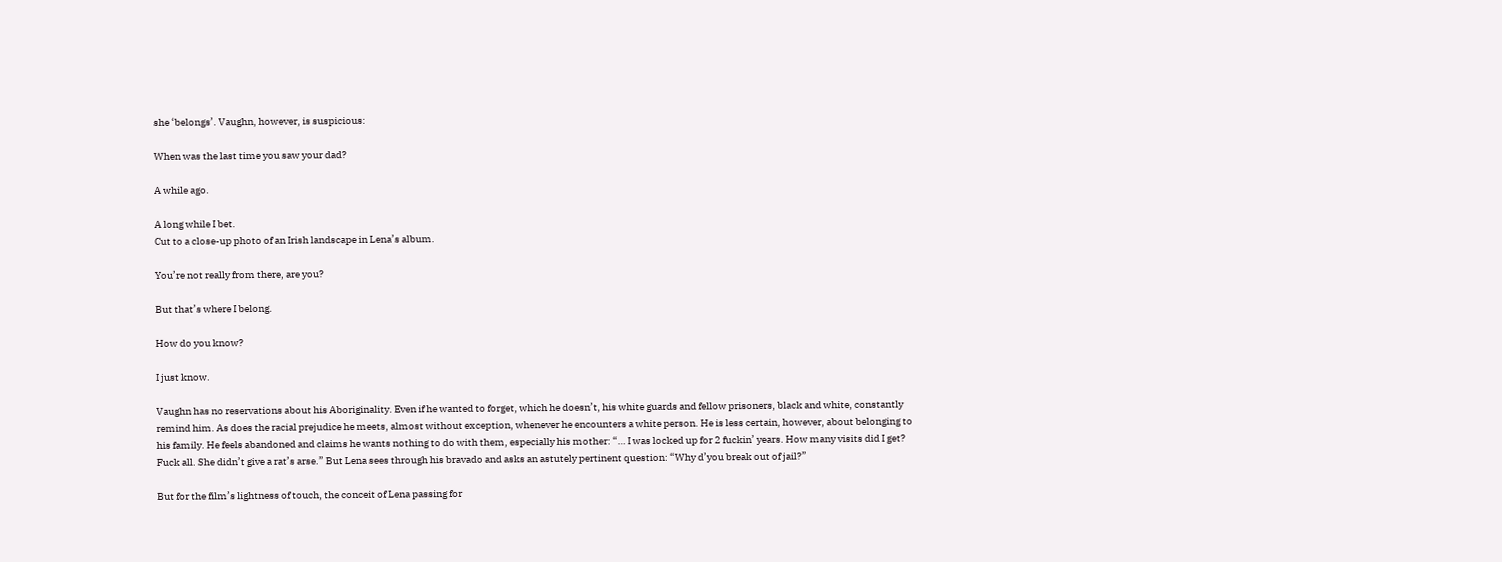she ‘belongs’. Vaughn, however, is suspicious:

When was the last time you saw your dad?

A while ago.

A long while I bet.
Cut to a close-up photo of an Irish landscape in Lena’s album.

You’re not really from there, are you?

But that’s where I belong.

How do you know?

I just know.

Vaughn has no reservations about his Aboriginality. Even if he wanted to forget, which he doesn’t, his white guards and fellow prisoners, black and white, constantly remind him. As does the racial prejudice he meets, almost without exception, whenever he encounters a white person. He is less certain, however, about belonging to his family. He feels abandoned and claims he wants nothing to do with them, especially his mother: “… I was locked up for 2 fuckin’ years. How many visits did I get? Fuck all. She didn’t give a rat’s arse.” But Lena sees through his bravado and asks an astutely pertinent question: “Why d’you break out of jail?”

But for the film’s lightness of touch, the conceit of Lena passing for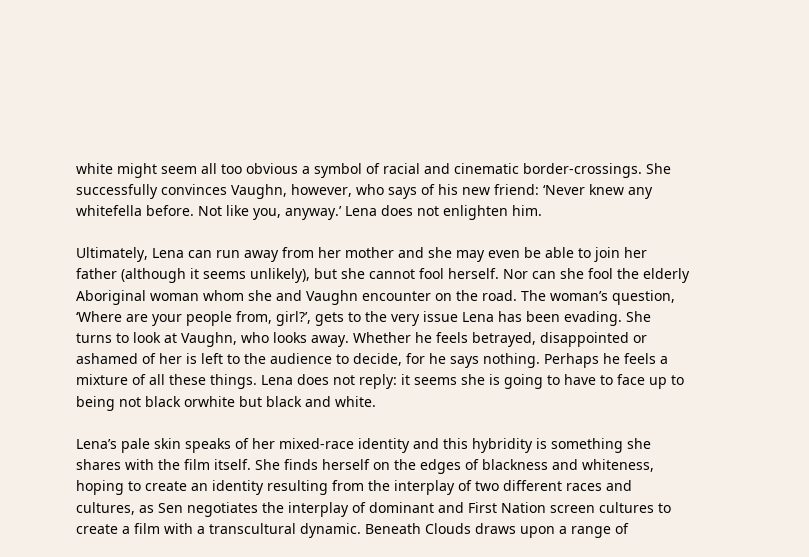white might seem all too obvious a symbol of racial and cinematic border-crossings. She successfully convinces Vaughn, however, who says of his new friend: ‘Never knew any whitefella before. Not like you, anyway.’ Lena does not enlighten him.

Ultimately, Lena can run away from her mother and she may even be able to join her father (although it seems unlikely), but she cannot fool herself. Nor can she fool the elderly Aboriginal woman whom she and Vaughn encounter on the road. The woman’s question, ‘Where are your people from, girl?’, gets to the very issue Lena has been evading. She turns to look at Vaughn, who looks away. Whether he feels betrayed, disappointed or ashamed of her is left to the audience to decide, for he says nothing. Perhaps he feels a mixture of all these things. Lena does not reply: it seems she is going to have to face up to being not black orwhite but black and white.

Lena’s pale skin speaks of her mixed-race identity and this hybridity is something she shares with the film itself. She finds herself on the edges of blackness and whiteness,  hoping to create an identity resulting from the interplay of two different races and cultures, as Sen negotiates the interplay of dominant and First Nation screen cultures to create a film with a transcultural dynamic. Beneath Clouds draws upon a range of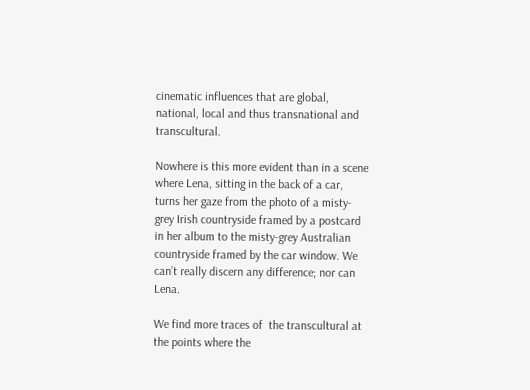cinematic influences that are global, national, local and thus transnational and transcultural.

Nowhere is this more evident than in a scene where Lena, sitting in the back of a car, turns her gaze from the photo of a misty-grey Irish countryside framed by a postcard in her album to the misty-grey Australian countryside framed by the car window. We can’t really discern any difference; nor can Lena.

We find more traces of  the transcultural at the points where the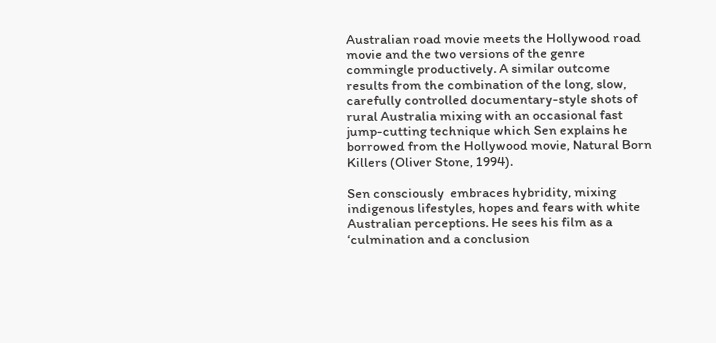Australian road movie meets the Hollywood road movie and the two versions of the genre commingle productively. A similar outcome results from the combination of the long, slow, carefully controlled documentary-style shots of rural Australia mixing with an occasional fast jump-cutting technique which Sen explains he borrowed from the Hollywood movie, Natural Born Killers (Oliver Stone, 1994).

Sen consciously  embraces hybridity, mixing indigenous lifestyles, hopes and fears with white Australian perceptions. He sees his film as a ‘culmination and a conclusion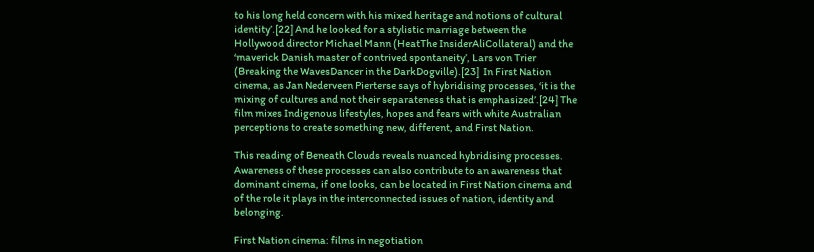to his long held concern with his mixed heritage and notions of cultural identity’.[22] And he looked for a stylistic marriage between the Hollywood director Michael Mann (HeatThe InsiderAliCollateral) and the ‘maverick Danish master of contrived spontaneity’, Lars von Trier (Breaking the WavesDancer in the DarkDogville).[23]  In First Nation cinema, as Jan Nederveen Pierterse says of hybridising processes, ‘it is the mixing of cultures and not their separateness that is emphasized’.[24] The film mixes Indigenous lifestyles, hopes and fears with white Australian perceptions to create something new, different, and First Nation.

This reading of Beneath Clouds reveals nuanced hybridising processes. Awareness of these processes can also contribute to an awareness that dominant cinema, if one looks, can be located in First Nation cinema and of the role it plays in the interconnected issues of nation, identity and belonging.

First Nation cinema: films in negotiation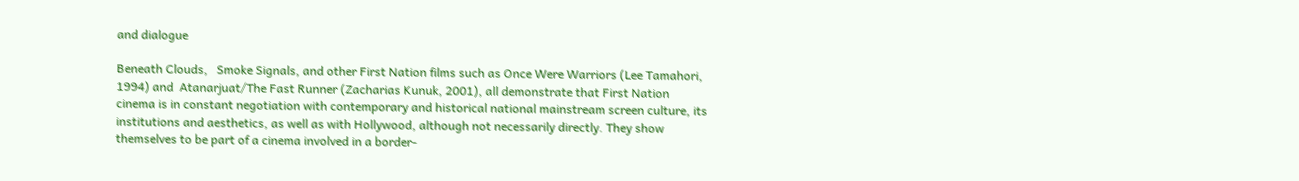and dialogue

Beneath Clouds,   Smoke Signals, and other First Nation films such as Once Were Warriors (Lee Tamahori, 1994) and  Atanarjuat/The Fast Runner (Zacharias Kunuk, 2001), all demonstrate that First Nation cinema is in constant negotiation with contemporary and historical national mainstream screen culture, its institutions and aesthetics, as well as with Hollywood, although not necessarily directly. They show themselves to be part of a cinema involved in a border-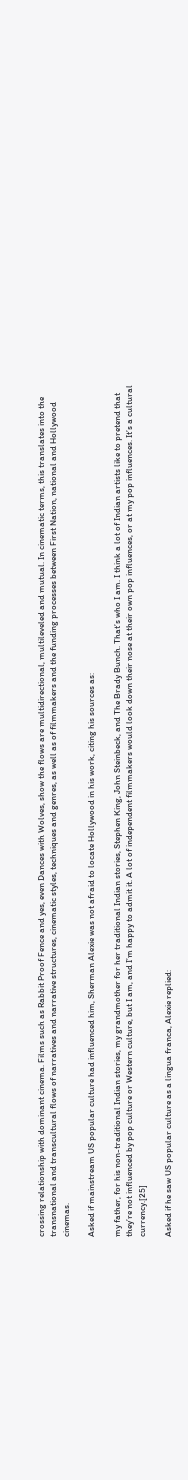crossing relationship with dominant cinema. Films such as Rabbit Proof Fence and yes, even Dances with Wolves, show the flows are multidirectional, multileveled and mutual. In cinematic terms, this translates into the transnational and transcultural flows of narratives and narrative structures, cinematic styles, techniques and genres, as well as of filmmakers and the funding processes between First Nation, national and Hollywood cinemas.

Asked if mainstream US popular culture had influenced him, Sherman Alexie was not afraid to locate Hollywood in his work, citing his sources as:

my father, for his non-traditional Indian stories, my grandmother for her traditional Indian stories, Stephen King, John Steinbeck, and The Brady Bunch. That’s who I am. I think a lot of Indian artists like to pretend that they’re not influenced by pop culture or Western culture, but I am, and I’m happy to admit it. A lot of independent filmmakers would look down their nose at their own pop influences, or at my pop influences. It’s a cultural currency.[25]

Asked if he saw US popular culture as a lingua franca, Alexie replied: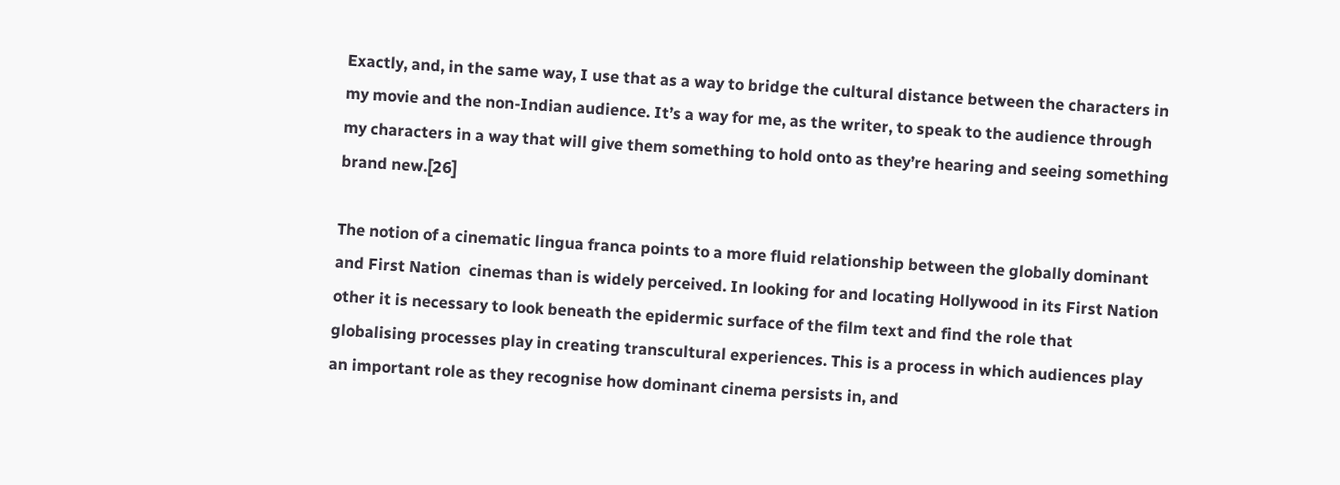Exactly, and, in the same way, I use that as a way to bridge the cultural distance between the characters in my movie and the non-Indian audience. It’s a way for me, as the writer, to speak to the audience through my characters in a way that will give them something to hold onto as they’re hearing and seeing something brand new.[26]

The notion of a cinematic lingua franca points to a more fluid relationship between the globally dominant and First Nation  cinemas than is widely perceived. In looking for and locating Hollywood in its First Nation other it is necessary to look beneath the epidermic surface of the film text and find the role that globalising processes play in creating transcultural experiences. This is a process in which audiences play an important role as they recognise how dominant cinema persists in, and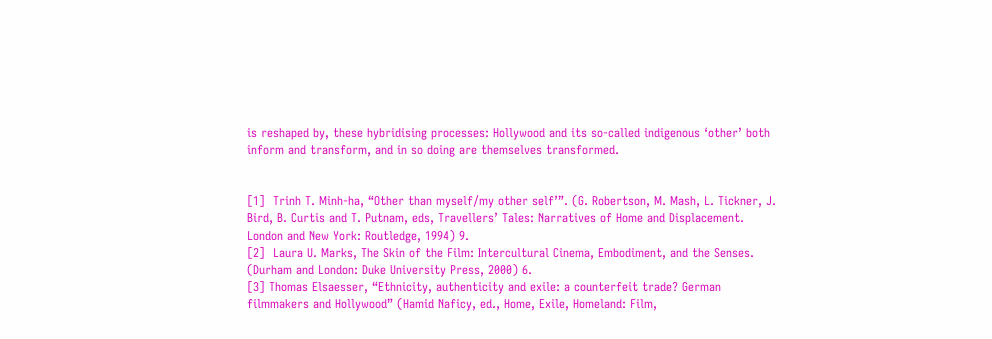is reshaped by, these hybridising processes: Hollywood and its so-called indigenous ‘other’ both inform and transform, and in so doing are themselves transformed.


[1]  Trinh T. Minh-ha, “Other than myself/my other self’”. (G. Robertson, M. Mash, L. Tickner, J. Bird, B. Curtis and T. Putnam, eds, Travellers’ Tales: Narratives of Home and Displacement. London and New York: Routledge, 1994) 9.
[2]  Laura U. Marks, The Skin of the Film: Intercultural Cinema, Embodiment, and the Senses. (Durham and London: Duke University Press, 2000) 6.
[3] Thomas Elsaesser, “Ethnicity, authenticity and exile: a counterfeit trade? German filmmakers and Hollywood” (Hamid Naficy, ed., Home, Exile, Homeland: Film,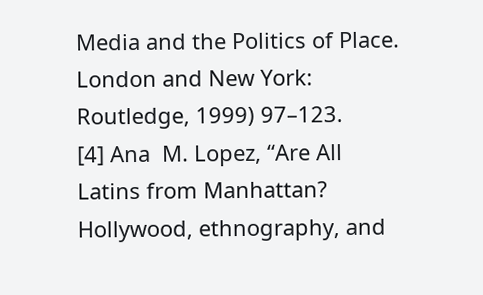Media and the Politics of Place. London and New York: Routledge, 1999) 97–123.
[4] Ana  M. Lopez, “Are All Latins from Manhattan? Hollywood, ethnography, and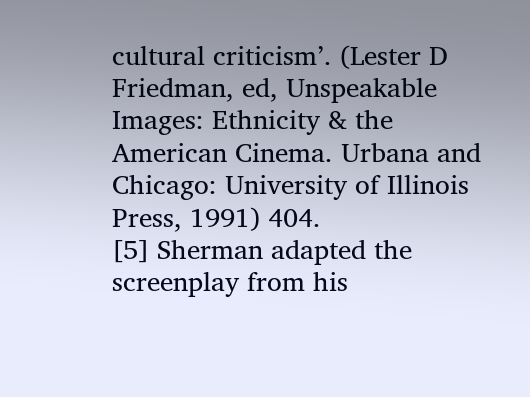cultural criticism’. (Lester D Friedman, ed, Unspeakable Images: Ethnicity & the American Cinema. Urbana and Chicago: University of Illinois Press, 1991) 404.
[5] Sherman adapted the screenplay from his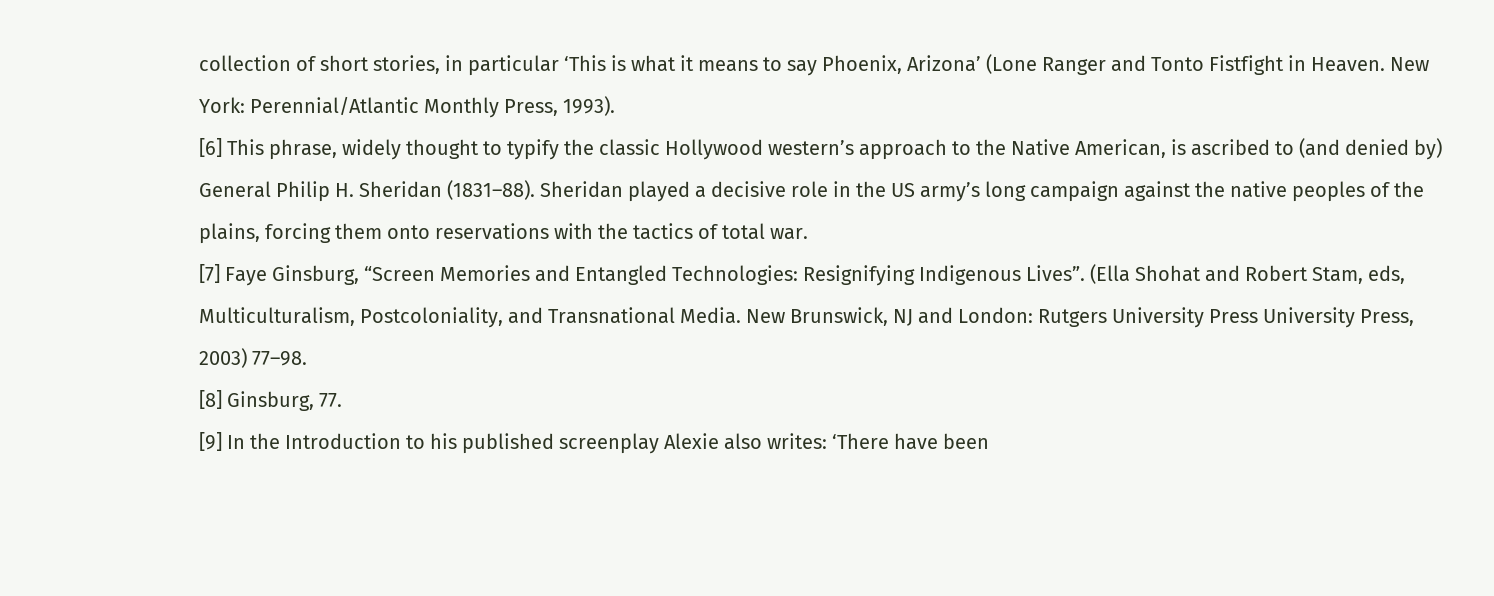collection of short stories, in particular ‘This is what it means to say Phoenix, Arizona’ (Lone Ranger and Tonto Fistfight in Heaven. New York: Perennial/Atlantic Monthly Press, 1993).
[6] This phrase, widely thought to typify the classic Hollywood western’s approach to the Native American, is ascribed to (and denied by) General Philip H. Sheridan (1831–88). Sheridan played a decisive role in the US army’s long campaign against the native peoples of the plains, forcing them onto reservations with the tactics of total war.
[7] Faye Ginsburg, “Screen Memories and Entangled Technologies: Resignifying Indigenous Lives”. (Ella Shohat and Robert Stam, eds, Multiculturalism, Postcoloniality, and Transnational Media. New Brunswick, NJ and London: Rutgers University Press University Press, 2003) 77–98.
[8] Ginsburg, 77.
[9] In the Introduction to his published screenplay Alexie also writes: ‘There have been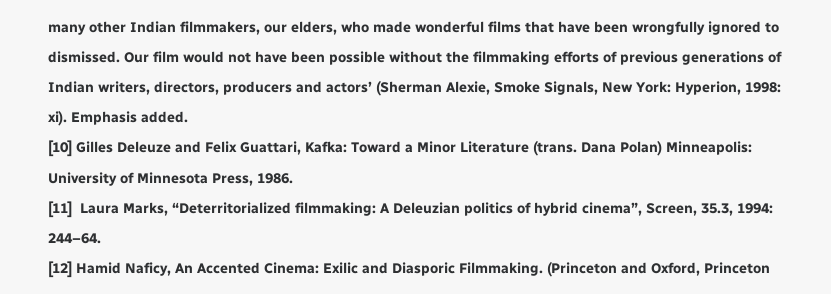many other Indian filmmakers, our elders, who made wonderful films that have been wrongfully ignored to dismissed. Our film would not have been possible without the filmmaking efforts of previous generations of Indian writers, directors, producers and actors’ (Sherman Alexie, Smoke Signals, New York: Hyperion, 1998: xi). Emphasis added.
[10] Gilles Deleuze and Felix Guattari, Kafka: Toward a Minor Literature (trans. Dana Polan) Minneapolis: University of Minnesota Press, 1986.
[11]  Laura Marks, “Deterritorialized filmmaking: A Deleuzian politics of hybrid cinema”, Screen, 35.3, 1994: 244–64.
[12] Hamid Naficy, An Accented Cinema: Exilic and Diasporic Filmmaking. (Princeton and Oxford, Princeton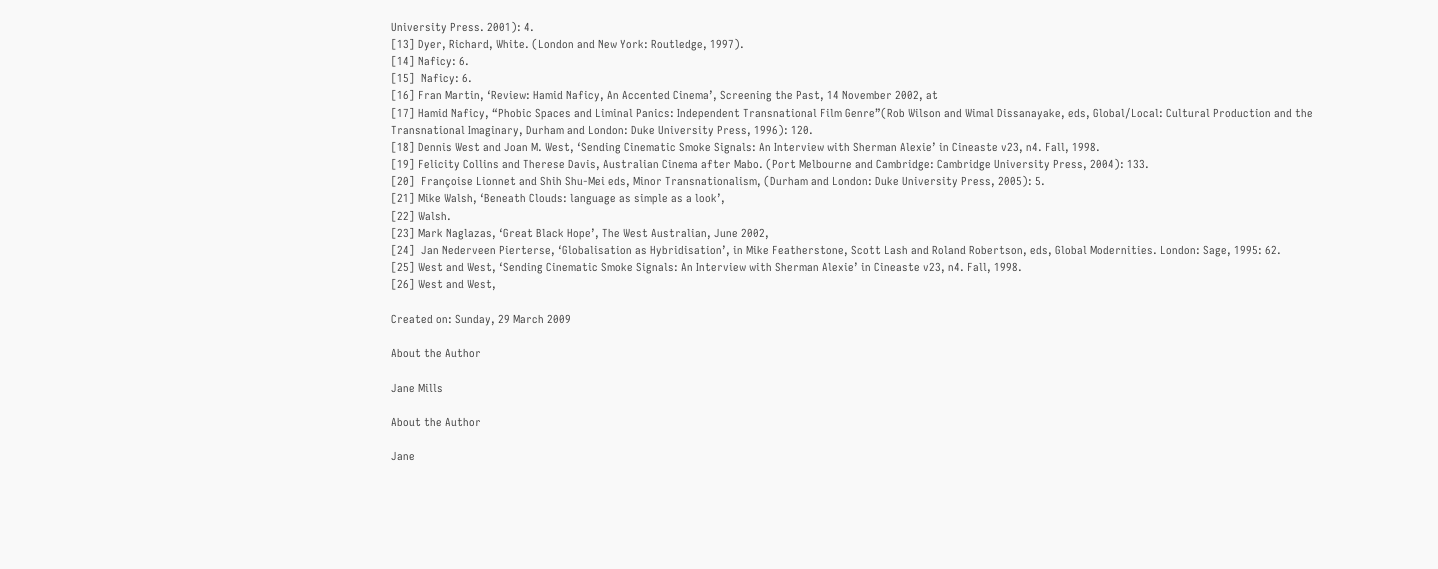University Press. 2001): 4.
[13] Dyer, Richard, White. (London and New York: Routledge, 1997).
[14] Naficy: 6.
[15]  Naficy: 6.
[16] Fran Martin, ‘Review: Hamid Naficy, An Accented Cinema’, Screening the Past, 14 November 2002, at
[17] Hamid Naficy, “Phobic Spaces and Liminal Panics: Independent Transnational Film Genre”(Rob Wilson and Wimal Dissanayake, eds, Global/Local: Cultural Production and the Transnational Imaginary, Durham and London: Duke University Press, 1996): 120.
[18] Dennis West and Joan M. West, ‘Sending Cinematic Smoke Signals: An Interview with Sherman Alexie’ in Cineaste v23, n4. Fall, 1998.
[19] Felicity Collins and Therese Davis, Australian Cinema after Mabo. (Port Melbourne and Cambridge: Cambridge University Press, 2004): 133.
[20]  Françoise Lionnet and Shih Shu-Mei eds, Minor Transnationalism, (Durham and London: Duke University Press, 2005): 5.
[21] Mike Walsh, ‘Beneath Clouds: language as simple as a look’,
[22] Walsh.
[23] Mark Naglazas, ‘Great Black Hope’, The West Australian, June 2002,
[24]  Jan Nederveen Pierterse, ‘Globalisation as Hybridisation’, in Mike Featherstone, Scott Lash and Roland Robertson, eds, Global Modernities. London: Sage, 1995: 62.
[25] West and West, ‘Sending Cinematic Smoke Signals: An Interview with Sherman Alexie’ in Cineaste v23, n4. Fall, 1998.
[26] West and West,

Created on: Sunday, 29 March 2009

About the Author

Jane Mills

About the Author

Jane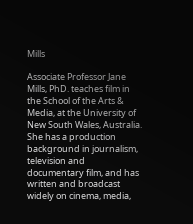Mills

Associate Professor Jane Mills, PhD. teaches film in the School of the Arts & Media, at the University of New South Wales, Australia. She has a production background in journalism, television and documentary film, and has written and broadcast widely on cinema, media,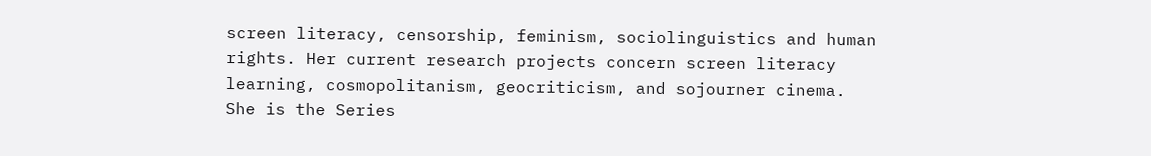screen literacy, censorship, feminism, sociolinguistics and human rights. Her current research projects concern screen literacy learning, cosmopolitanism, geocriticism, and sojourner cinema. She is the Series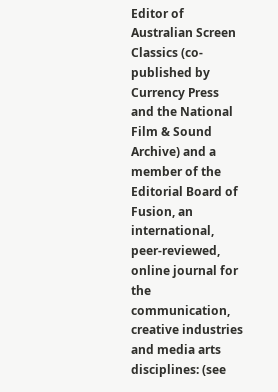Editor of Australian Screen Classics (co-published by Currency Press and the National Film & Sound Archive) and a member of the Editorial Board of Fusion, an international, peer-reviewed, online journal for the communication, creative industries and media arts disciplines: (see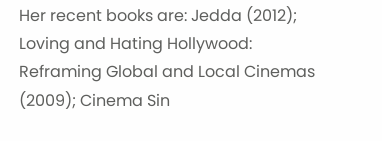Her recent books are: Jedda (2012); Loving and Hating Hollywood: Reframing Global and Local Cinemas (2009); Cinema Sin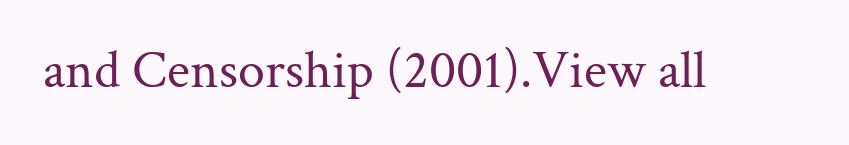and Censorship (2001).View all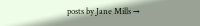posts by Jane Mills →